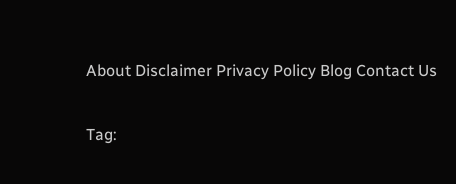About Disclaimer Privacy Policy Blog Contact Us

Tag: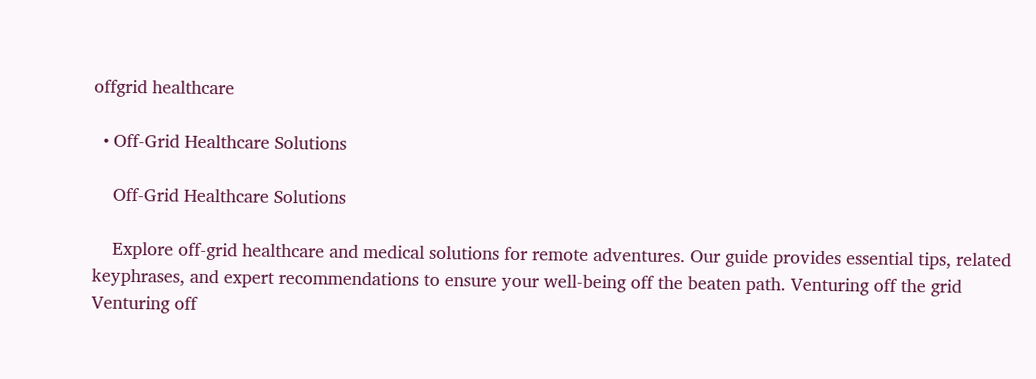offgrid healthcare

  • Off-Grid Healthcare Solutions

    Off-Grid Healthcare Solutions

    Explore off-grid healthcare and medical solutions for remote adventures. Our guide provides essential tips, related keyphrases, and expert recommendations to ensure your well-being off the beaten path. Venturing off the grid Venturing off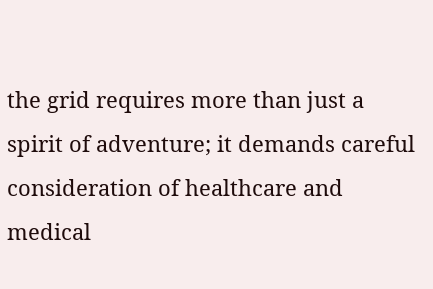the grid requires more than just a spirit of adventure; it demands careful consideration of healthcare and medical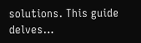solutions. This guide delves…